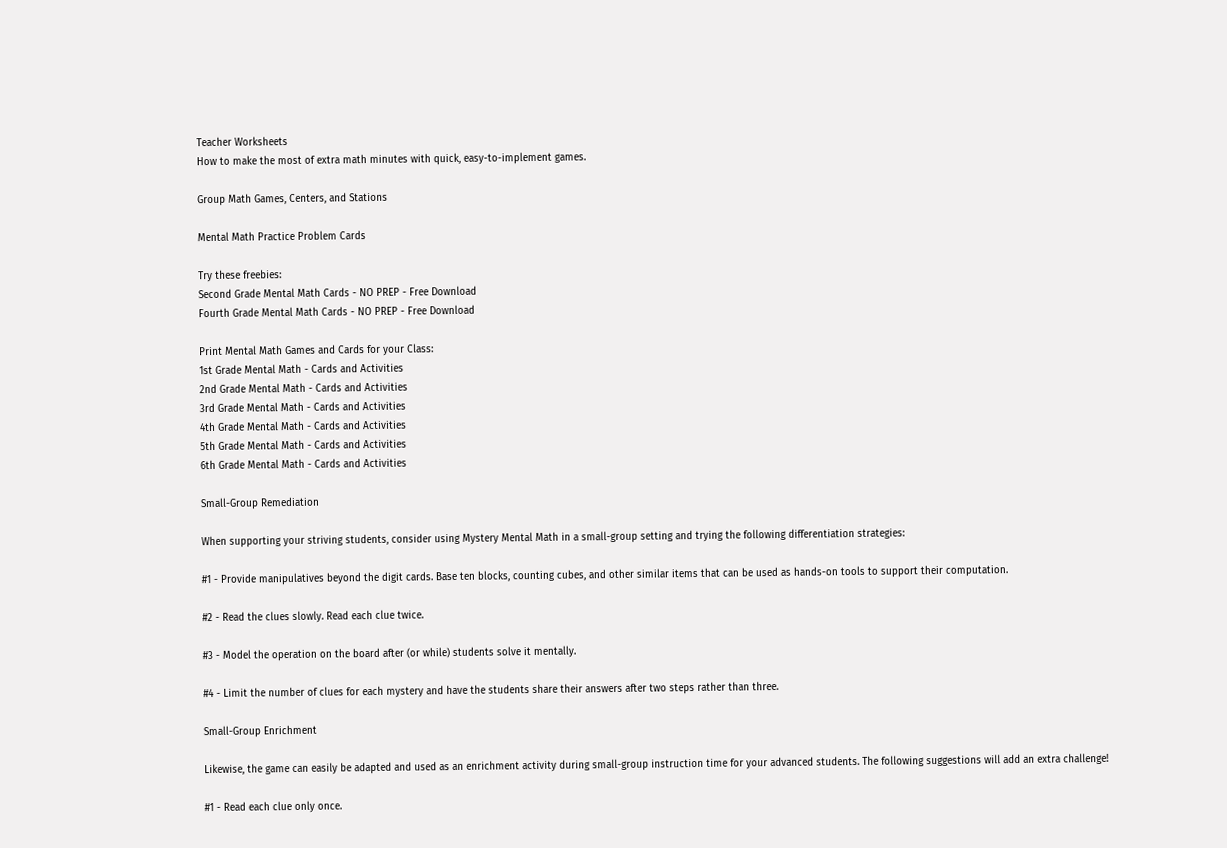Teacher Worksheets
How to make the most of extra math minutes with quick, easy-to-implement games.

Group Math Games, Centers, and Stations

Mental Math Practice Problem Cards

Try these freebies:
Second Grade Mental Math Cards - NO PREP - Free Download
Fourth Grade Mental Math Cards - NO PREP - Free Download

Print Mental Math Games and Cards for your Class:
1st Grade Mental Math - Cards and Activities
2nd Grade Mental Math - Cards and Activities
3rd Grade Mental Math - Cards and Activities
4th Grade Mental Math - Cards and Activities
5th Grade Mental Math - Cards and Activities
6th Grade Mental Math - Cards and Activities

Small-Group Remediation

When supporting your striving students, consider using Mystery Mental Math in a small-group setting and trying the following differentiation strategies:

#1 - Provide manipulatives beyond the digit cards. Base ten blocks, counting cubes, and other similar items that can be used as hands-on tools to support their computation.

#2 - Read the clues slowly. Read each clue twice.

#3 - Model the operation on the board after (or while) students solve it mentally.

#4 - Limit the number of clues for each mystery and have the students share their answers after two steps rather than three.

Small-Group Enrichment

Likewise, the game can easily be adapted and used as an enrichment activity during small-group instruction time for your advanced students. The following suggestions will add an extra challenge!

#1 - Read each clue only once.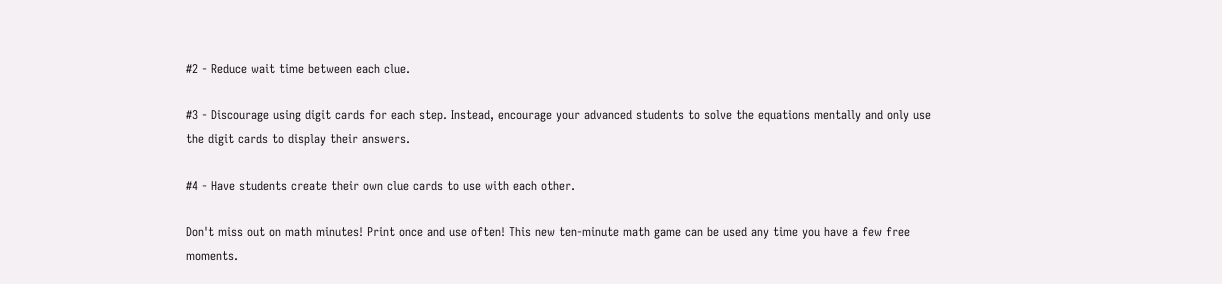#2 - Reduce wait time between each clue.

#3 - Discourage using digit cards for each step. Instead, encourage your advanced students to solve the equations mentally and only use the digit cards to display their answers.

#4 - Have students create their own clue cards to use with each other.

Don't miss out on math minutes! Print once and use often! This new ten-minute math game can be used any time you have a few free moments.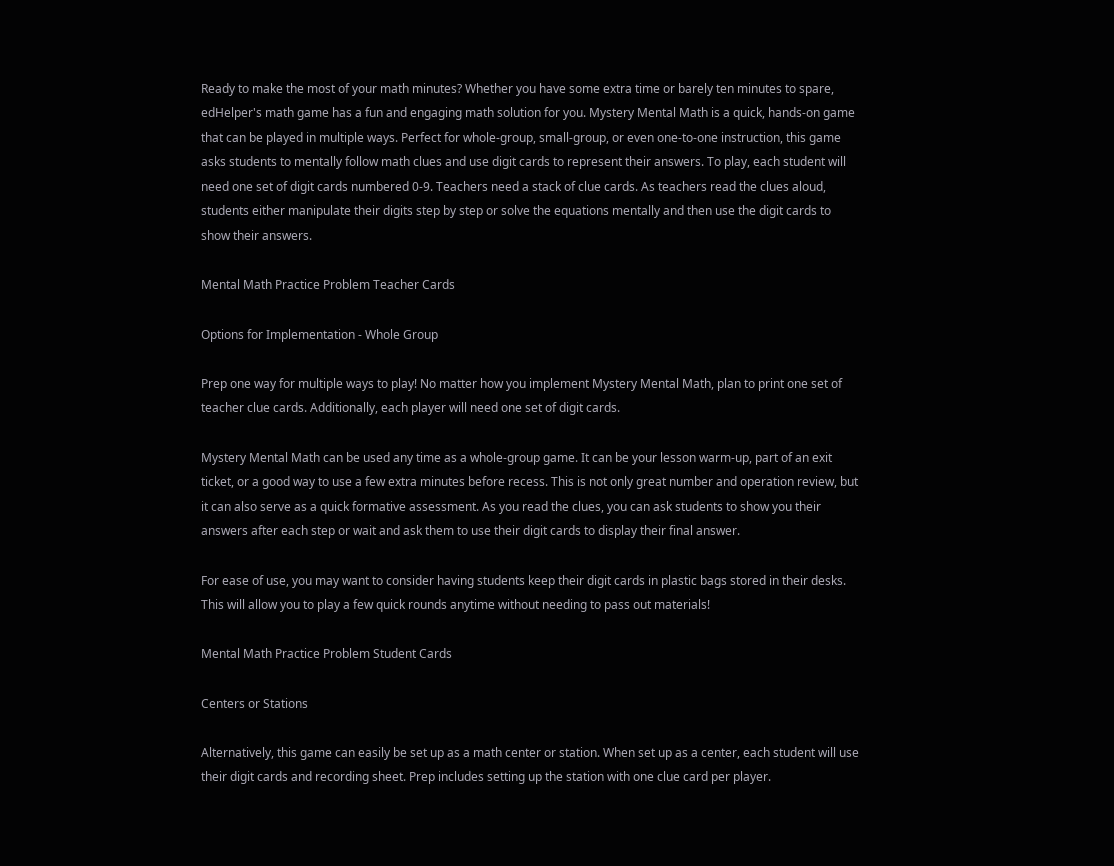Ready to make the most of your math minutes? Whether you have some extra time or barely ten minutes to spare, edHelper's math game has a fun and engaging math solution for you. Mystery Mental Math is a quick, hands-on game that can be played in multiple ways. Perfect for whole-group, small-group, or even one-to-one instruction, this game asks students to mentally follow math clues and use digit cards to represent their answers. To play, each student will need one set of digit cards numbered 0-9. Teachers need a stack of clue cards. As teachers read the clues aloud, students either manipulate their digits step by step or solve the equations mentally and then use the digit cards to show their answers.

Mental Math Practice Problem Teacher Cards

Options for Implementation - Whole Group

Prep one way for multiple ways to play! No matter how you implement Mystery Mental Math, plan to print one set of teacher clue cards. Additionally, each player will need one set of digit cards.

Mystery Mental Math can be used any time as a whole-group game. It can be your lesson warm-up, part of an exit ticket, or a good way to use a few extra minutes before recess. This is not only great number and operation review, but it can also serve as a quick formative assessment. As you read the clues, you can ask students to show you their answers after each step or wait and ask them to use their digit cards to display their final answer.

For ease of use, you may want to consider having students keep their digit cards in plastic bags stored in their desks. This will allow you to play a few quick rounds anytime without needing to pass out materials!

Mental Math Practice Problem Student Cards

Centers or Stations

Alternatively, this game can easily be set up as a math center or station. When set up as a center, each student will use their digit cards and recording sheet. Prep includes setting up the station with one clue card per player.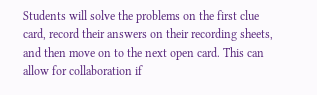Students will solve the problems on the first clue card, record their answers on their recording sheets, and then move on to the next open card. This can allow for collaboration if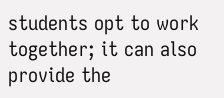students opt to work together; it can also provide the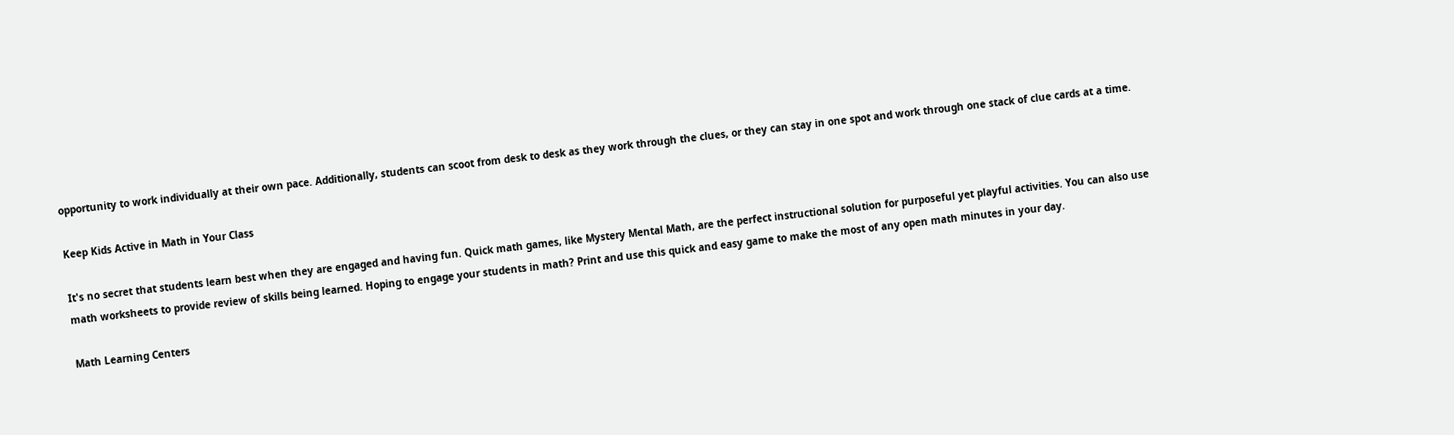opportunity to work individually at their own pace. Additionally, students can scoot from desk to desk as they work through the clues, or they can stay in one spot and work through one stack of clue cards at a time.

Keep Kids Active in Math in Your Class

It's no secret that students learn best when they are engaged and having fun. Quick math games, like Mystery Mental Math, are the perfect instructional solution for purposeful yet playful activities. You can also use math worksheets to provide review of skills being learned. Hoping to engage your students in math? Print and use this quick and easy game to make the most of any open math minutes in your day.

Math Learning Centers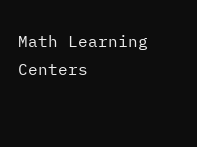Math Learning Centers